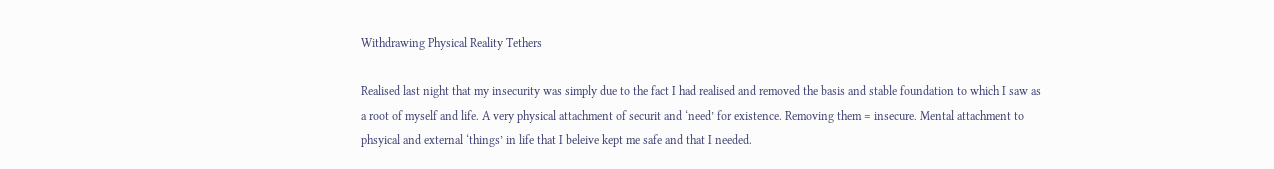Withdrawing Physical Reality Tethers

Realised last night that my insecurity was simply due to the fact I had realised and removed the basis and stable foundation to which I saw as a root of myself and life. A very physical attachment of securit and ‘need’ for existence. Removing them = insecure. Mental attachment to phsyical and external ‘things’ in life that I beleive kept me safe and that I needed.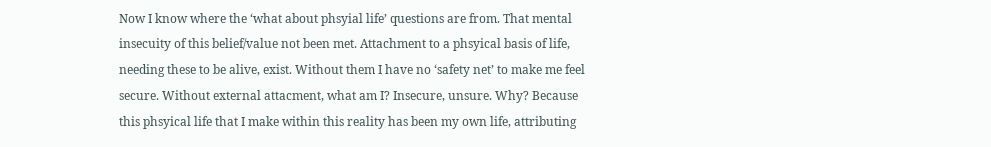Now I know where the ‘what about phsyial life’ questions are from. That mental insecuity of this belief/value not been met. Attachment to a phsyical basis of life, needing these to be alive, exist. Without them I have no ‘safety net’ to make me feel secure. Without external attacment, what am I? Insecure, unsure. Why? Because this phsyical life that I make within this reality has been my own life, attributing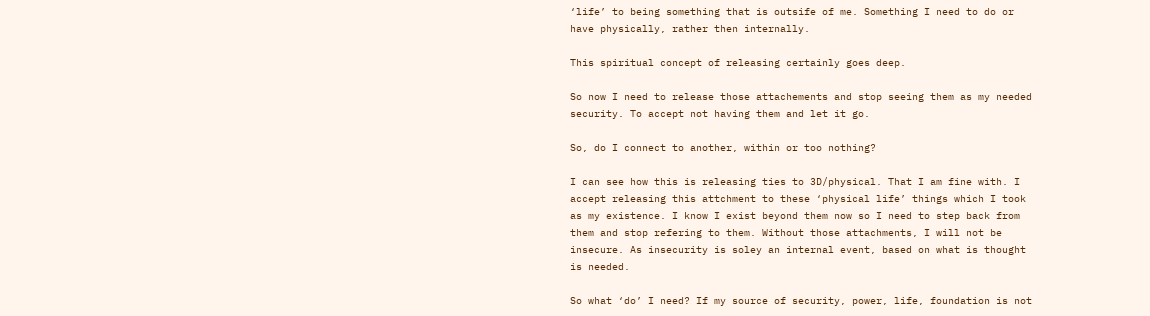‘life’ to being something that is outsife of me. Something I need to do or have physically, rather then internally.

This spiritual concept of releasing certainly goes deep.

So now I need to release those attachements and stop seeing them as my needed security. To accept not having them and let it go.

So, do I connect to another, within or too nothing?

I can see how this is releasing ties to 3D/physical. That I am fine with. I accept releasing this attchment to these ‘physical life’ things which I took as my existence. I know I exist beyond them now so I need to step back from them and stop refering to them. Without those attachments, I will not be insecure. As insecurity is soley an internal event, based on what is thought is needed.

So what ‘do’ I need? If my source of security, power, life, foundation is not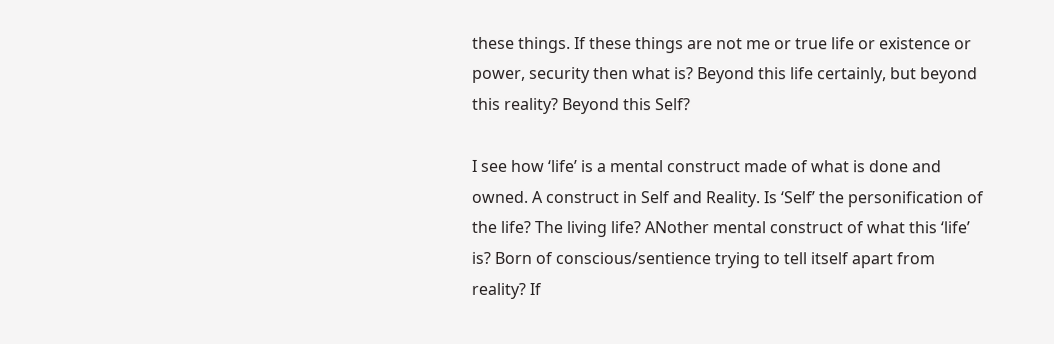these things. If these things are not me or true life or existence or power, security then what is? Beyond this life certainly, but beyond this reality? Beyond this Self?

I see how ‘life’ is a mental construct made of what is done and owned. A construct in Self and Reality. Is ‘Self’ the personification of the life? The living life? ANother mental construct of what this ‘life’ is? Born of conscious/sentience trying to tell itself apart from reality? If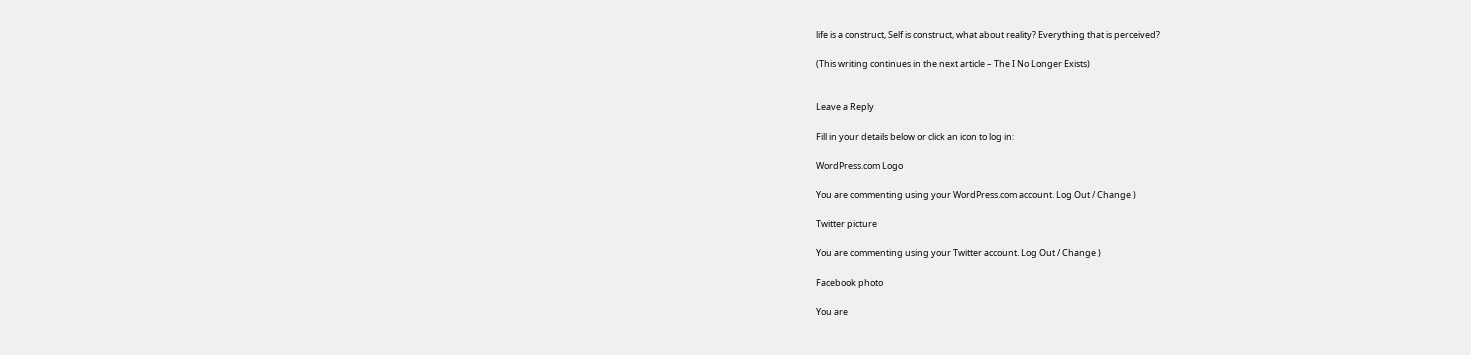life is a construct, Self is construct, what about reality? Everything that is perceived?

(This writing continues in the next article – The I No Longer Exists)


Leave a Reply

Fill in your details below or click an icon to log in:

WordPress.com Logo

You are commenting using your WordPress.com account. Log Out / Change )

Twitter picture

You are commenting using your Twitter account. Log Out / Change )

Facebook photo

You are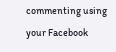commenting using your Facebook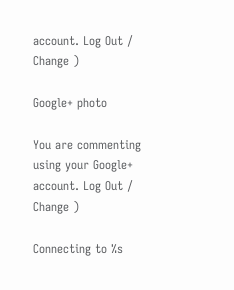account. Log Out / Change )

Google+ photo

You are commenting using your Google+ account. Log Out / Change )

Connecting to %s